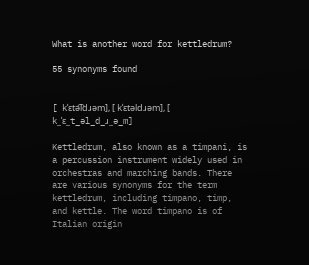What is another word for kettledrum?

55 synonyms found


[ kˈɛtə͡ldɹəm], [ kˈɛtəldɹəm], [ k_ˈɛ_t_əl_d_ɹ_ə_m]

Kettledrum, also known as a timpani, is a percussion instrument widely used in orchestras and marching bands. There are various synonyms for the term kettledrum, including timpano, timp, and kettle. The word timpano is of Italian origin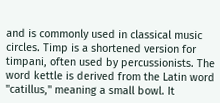and is commonly used in classical music circles. Timp is a shortened version for timpani, often used by percussionists. The word kettle is derived from the Latin word "catillus," meaning a small bowl. It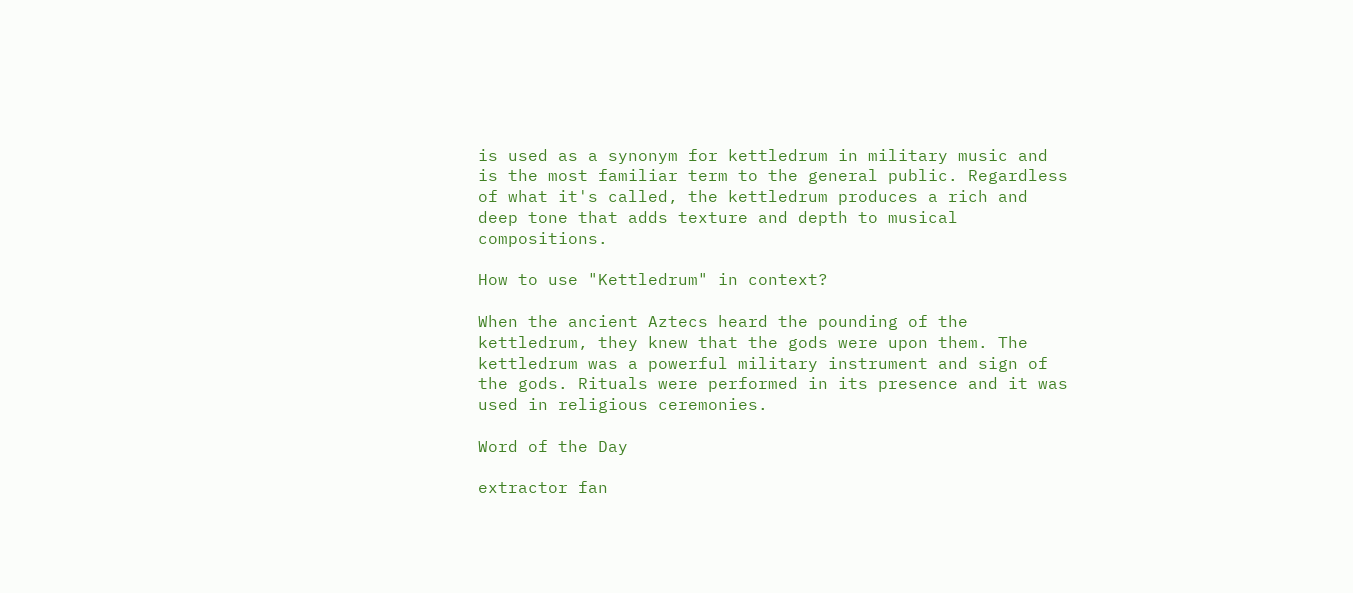is used as a synonym for kettledrum in military music and is the most familiar term to the general public. Regardless of what it's called, the kettledrum produces a rich and deep tone that adds texture and depth to musical compositions.

How to use "Kettledrum" in context?

When the ancient Aztecs heard the pounding of the kettledrum, they knew that the gods were upon them. The kettledrum was a powerful military instrument and sign of the gods. Rituals were performed in its presence and it was used in religious ceremonies.

Word of the Day

extractor fan